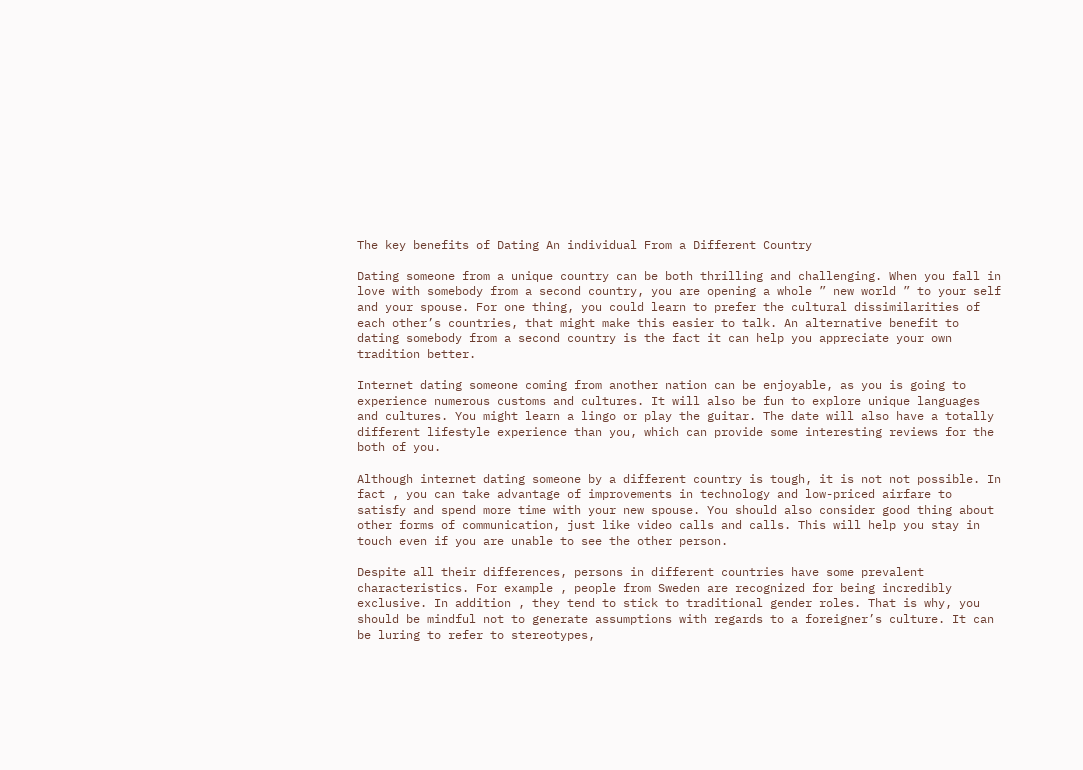The key benefits of Dating An individual From a Different Country

Dating someone from a unique country can be both thrilling and challenging. When you fall in love with somebody from a second country, you are opening a whole ” new world ” to your self and your spouse. For one thing, you could learn to prefer the cultural dissimilarities of each other’s countries, that might make this easier to talk. An alternative benefit to dating somebody from a second country is the fact it can help you appreciate your own tradition better.

Internet dating someone coming from another nation can be enjoyable, as you is going to experience numerous customs and cultures. It will also be fun to explore unique languages and cultures. You might learn a lingo or play the guitar. The date will also have a totally different lifestyle experience than you, which can provide some interesting reviews for the both of you.

Although internet dating someone by a different country is tough, it is not not possible. In fact , you can take advantage of improvements in technology and low-priced airfare to satisfy and spend more time with your new spouse. You should also consider good thing about other forms of communication, just like video calls and calls. This will help you stay in touch even if you are unable to see the other person.

Despite all their differences, persons in different countries have some prevalent characteristics. For example , people from Sweden are recognized for being incredibly exclusive. In addition , they tend to stick to traditional gender roles. That is why, you should be mindful not to generate assumptions with regards to a foreigner’s culture. It can be luring to refer to stereotypes,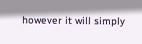however it will simply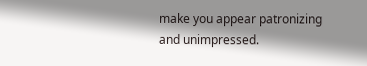make you appear patronizing and unimpressed.